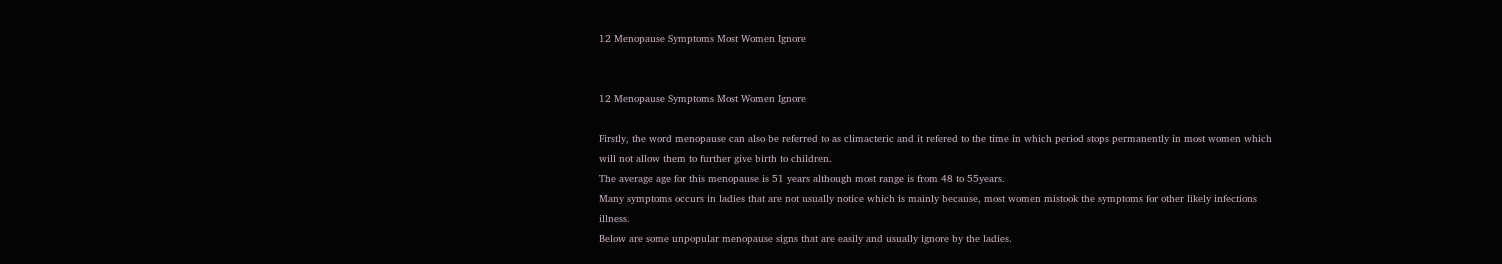12 Menopause Symptoms Most Women Ignore


12 Menopause Symptoms Most Women Ignore

Firstly, the word menopause can also be referred to as climacteric and it refered to the time in which period stops permanently in most women which will not allow them to further give birth to children.
The average age for this menopause is 51 years although most range is from 48 to 55years.
Many symptoms occurs in ladies that are not usually notice which is mainly because, most women mistook the symptoms for other likely infections illness.
Below are some unpopular menopause signs that are easily and usually ignore by the ladies.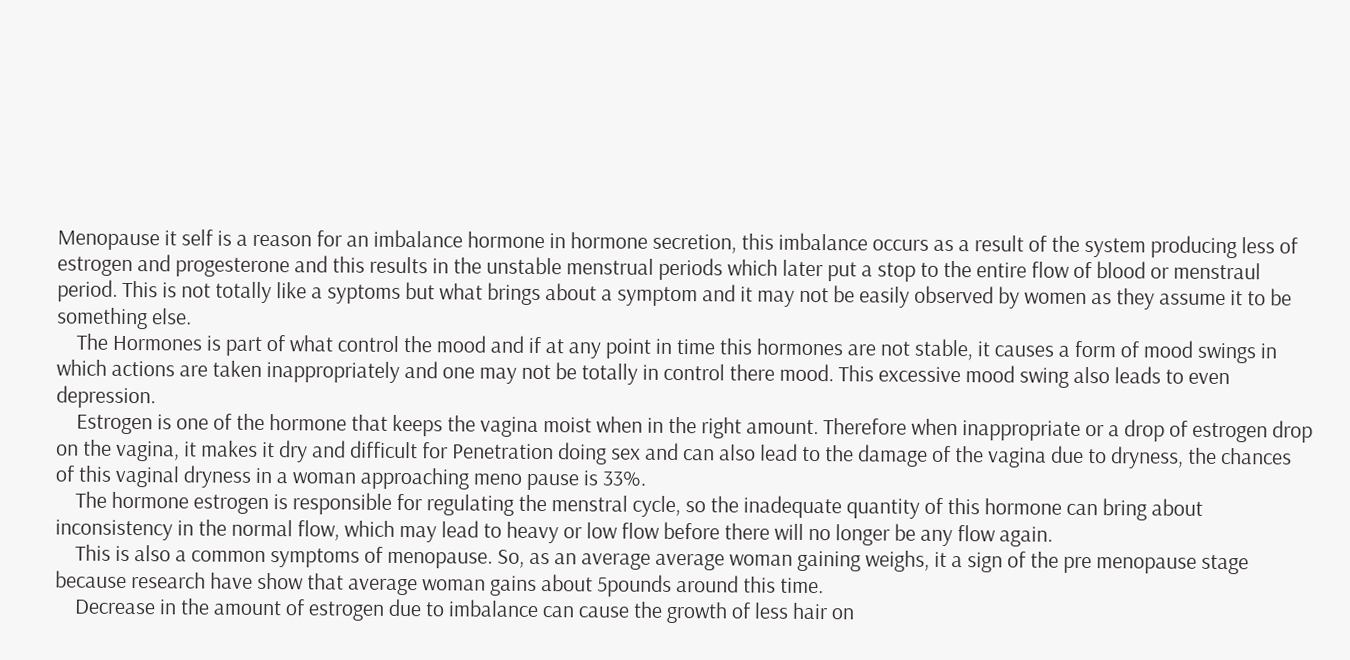Menopause it self is a reason for an imbalance hormone in hormone secretion, this imbalance occurs as a result of the system producing less of estrogen and progesterone and this results in the unstable menstrual periods which later put a stop to the entire flow of blood or menstraul period. This is not totally like a syptoms but what brings about a symptom and it may not be easily observed by women as they assume it to be something else.
    The Hormones is part of what control the mood and if at any point in time this hormones are not stable, it causes a form of mood swings in which actions are taken inappropriately and one may not be totally in control there mood. This excessive mood swing also leads to even depression.
    Estrogen is one of the hormone that keeps the vagina moist when in the right amount. Therefore when inappropriate or a drop of estrogen drop on the vagina, it makes it dry and difficult for Penetration doing sex and can also lead to the damage of the vagina due to dryness, the chances of this vaginal dryness in a woman approaching meno pause is 33%.
    The hormone estrogen is responsible for regulating the menstral cycle, so the inadequate quantity of this hormone can bring about inconsistency in the normal flow, which may lead to heavy or low flow before there will no longer be any flow again.
    This is also a common symptoms of menopause. So, as an average average woman gaining weighs, it a sign of the pre menopause stage because research have show that average woman gains about 5pounds around this time.
    Decrease in the amount of estrogen due to imbalance can cause the growth of less hair on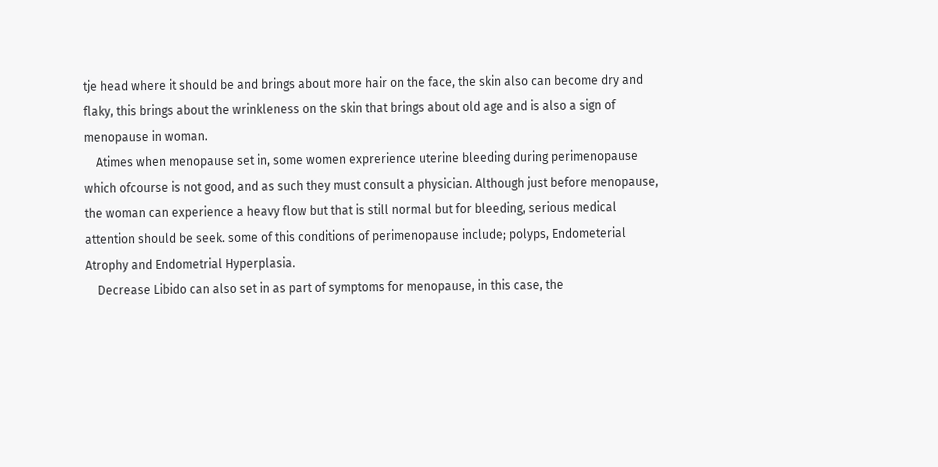tje head where it should be and brings about more hair on the face, the skin also can become dry and flaky, this brings about the wrinkleness on the skin that brings about old age and is also a sign of menopause in woman.
    Atimes when menopause set in, some women exprerience uterine bleeding during perimenopause which ofcourse is not good, and as such they must consult a physician. Although just before menopause, the woman can experience a heavy flow but that is still normal but for bleeding, serious medical attention should be seek. some of this conditions of perimenopause include; polyps, Endometerial Atrophy and Endometrial Hyperplasia.
    Decrease Libido can also set in as part of symptoms for menopause, in this case, the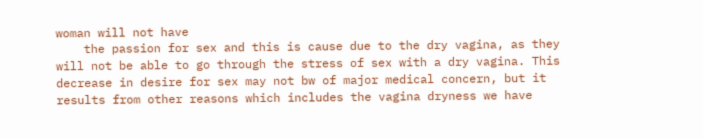woman will not have
    the passion for sex and this is cause due to the dry vagina, as they will not be able to go through the stress of sex with a dry vagina. This decrease in desire for sex may not bw of major medical concern, but it results from other reasons which includes the vagina dryness we have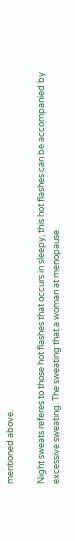mentioned above.

Night sweats referes to those hot flashes that occurs in sleepy, this hot flashes can be accompanied by excessive sweating. The sweating that a woman at menopause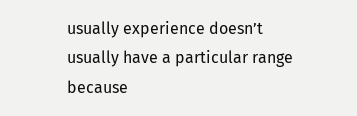usually experience doesn’t usually have a particular range because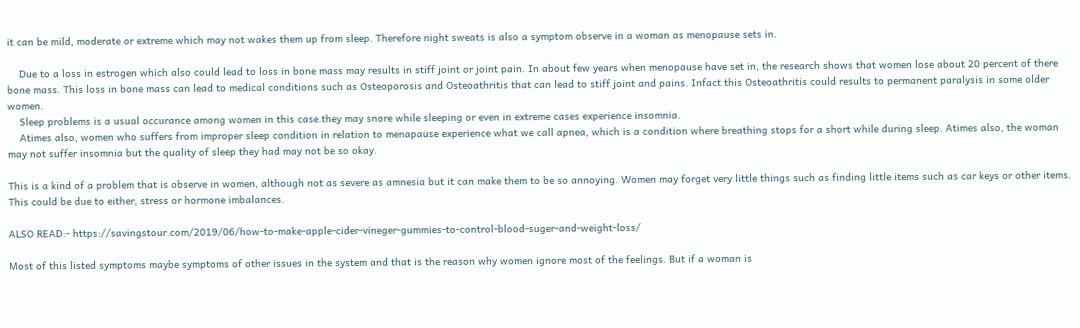it can be mild, moderate or extreme which may not wakes them up from sleep. Therefore night sweats is also a symptom observe in a woman as menopause sets in.

    Due to a loss in estrogen which also could lead to loss in bone mass may results in stiff joint or joint pain. In about few years when menopause have set in, the research shows that women lose about 20 percent of there bone mass. This loss in bone mass can lead to medical conditions such as Osteoporosis and Osteoathritis that can lead to stiff joint and pains. Infact this Osteoathritis could results to permanent paralysis in some older women.
    Sleep problems is a usual occurance among women in this case.they may snore while sleeping or even in extreme cases experience insomnia.
    Atimes also, women who suffers from improper sleep condition in relation to menapause experience what we call apnea, which is a condition where breathing stops for a short while during sleep. Atimes also, the woman may not suffer insomnia but the quality of sleep they had may not be so okay.

This is a kind of a problem that is observe in women, although not as severe as amnesia but it can make them to be so annoying. Women may forget very little things such as finding little items such as car keys or other items. This could be due to either, stress or hormone imbalances.

ALSO READ:- https://savingstour.com/2019/06/how-to-make-apple-cider-vineger-gummies-to-control-blood-suger-and-weight-loss/

Most of this listed symptoms maybe symptoms of other issues in the system and that is the reason why women ignore most of the feelings. But if a woman is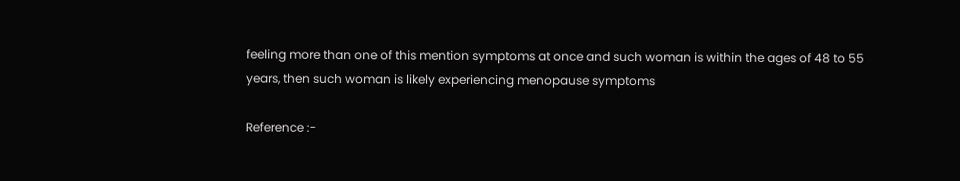feeling more than one of this mention symptoms at once and such woman is within the ages of 48 to 55 years, then such woman is likely experiencing menopause symptoms

Reference :-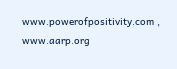www.powerofpositivity.com , www.aarp.org